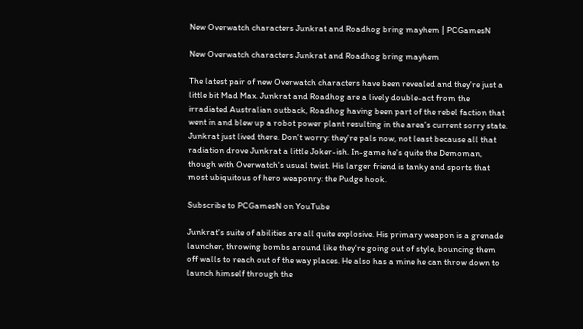New Overwatch characters Junkrat and Roadhog bring mayhem | PCGamesN

New Overwatch characters Junkrat and Roadhog bring mayhem

The latest pair of new Overwatch characters have been revealed and they're just a little bit Mad Max. Junkrat and Roadhog are a lively double-act from the irradiated Australian outback, Roadhog having been part of the rebel faction that went in and blew up a robot power plant resulting in the area's current sorry state. Junkrat just lived there. Don't worry: they're pals now, not least because all that radiation drove Junkrat a little Joker-ish. In-game he's quite the Demoman, though with Overwatch's usual twist. His larger friend is tanky and sports that most ubiquitous of hero weaponry: the Pudge hook.

Subscribe to PCGamesN on YouTube

Junkrat's suite of abilities are all quite explosive. His primary weapon is a grenade launcher, throwing bombs around like they're going out of style, bouncing them off walls to reach out of the way places. He also has a mine he can throw down to launch himself through the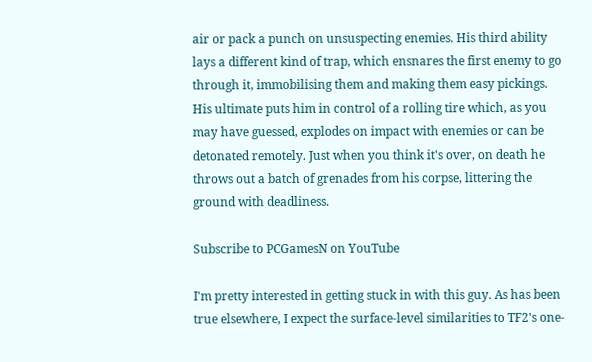air or pack a punch on unsuspecting enemies. His third ability lays a different kind of trap, which ensnares the first enemy to go through it, immobilising them and making them easy pickings. His ultimate puts him in control of a rolling tire which, as you may have guessed, explodes on impact with enemies or can be detonated remotely. Just when you think it's over, on death he throws out a batch of grenades from his corpse, littering the ground with deadliness.

Subscribe to PCGamesN on YouTube

I'm pretty interested in getting stuck in with this guy. As has been true elsewhere, I expect the surface-level similarities to TF2's one-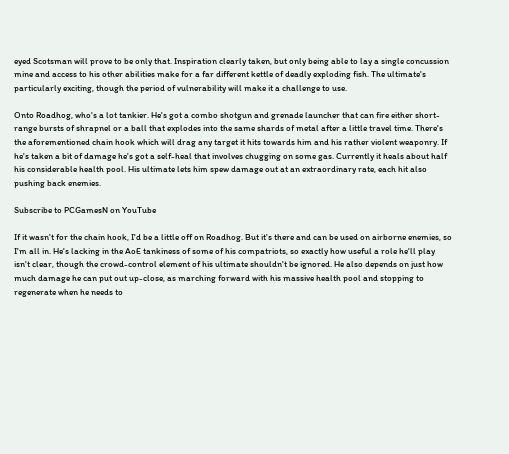eyed Scotsman will prove to be only that. Inspiration clearly taken, but only being able to lay a single concussion mine and access to his other abilities make for a far different kettle of deadly exploding fish. The ultimate's particularly exciting, though the period of vulnerability will make it a challenge to use.

Onto Roadhog, who's a lot tankier. He's got a combo shotgun and grenade launcher that can fire either short-range bursts of shrapnel or a ball that explodes into the same shards of metal after a little travel time. There's the aforementioned chain hook which will drag any target it hits towards him and his rather violent weaponry. If he's taken a bit of damage he's got a self-heal that involves chugging on some gas. Currently it heals about half his considerable health pool. His ultimate lets him spew damage out at an extraordinary rate, each hit also pushing back enemies.

Subscribe to PCGamesN on YouTube

If it wasn't for the chain hook, I'd be a little off on Roadhog. But it's there and can be used on airborne enemies, so I'm all in. He's lacking in the AoE tankiness of some of his compatriots, so exactly how useful a role he'll play isn't clear, though the crowd-control element of his ultimate shouldn't be ignored. He also depends on just how much damage he can put out up-close, as marching forward with his massive health pool and stopping to regenerate when he needs to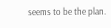seems to be the plan.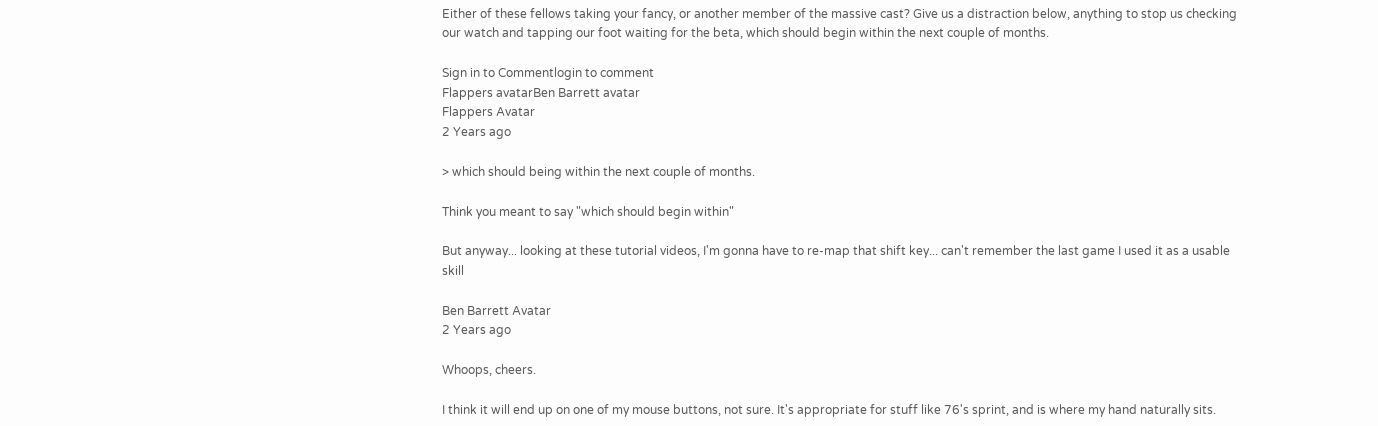Either of these fellows taking your fancy, or another member of the massive cast? Give us a distraction below, anything to stop us checking our watch and tapping our foot waiting for the beta, which should begin within the next couple of months.

Sign in to Commentlogin to comment
Flappers avatarBen Barrett avatar
Flappers Avatar
2 Years ago

> which should being within the next couple of months.

Think you meant to say "which should begin within"

But anyway... looking at these tutorial videos, I'm gonna have to re-map that shift key... can't remember the last game I used it as a usable skill

Ben Barrett Avatar
2 Years ago

Whoops, cheers.

I think it will end up on one of my mouse buttons, not sure. It's appropriate for stuff like 76's sprint, and is where my hand naturally sits.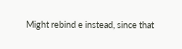Might rebind e instead, since that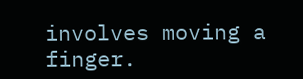involves moving a finger.